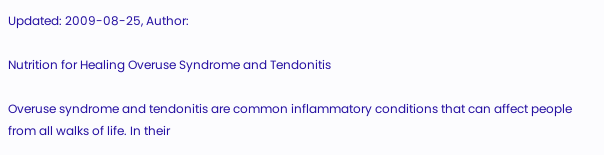Updated: 2009-08-25, Author:

Nutrition for Healing Overuse Syndrome and Tendonitis

Overuse syndrome and tendonitis are common inflammatory conditions that can affect people from all walks of life. In their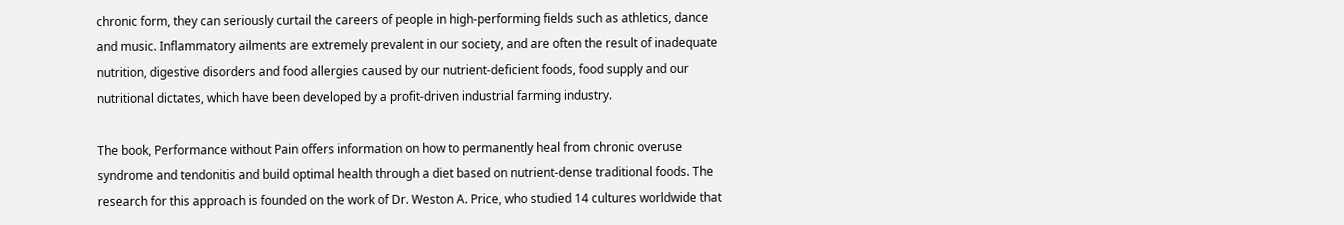chronic form, they can seriously curtail the careers of people in high-performing fields such as athletics, dance and music. Inflammatory ailments are extremely prevalent in our society, and are often the result of inadequate nutrition, digestive disorders and food allergies caused by our nutrient-deficient foods, food supply and our nutritional dictates, which have been developed by a profit-driven industrial farming industry.

The book, Performance without Pain offers information on how to permanently heal from chronic overuse syndrome and tendonitis and build optimal health through a diet based on nutrient-dense traditional foods. The research for this approach is founded on the work of Dr. Weston A. Price, who studied 14 cultures worldwide that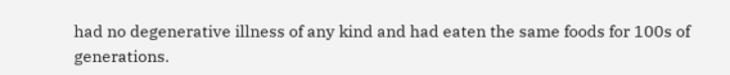had no degenerative illness of any kind and had eaten the same foods for 100s of generations.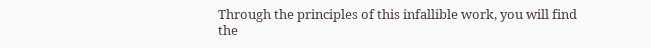Through the principles of this infallible work, you will find the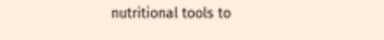nutritional tools to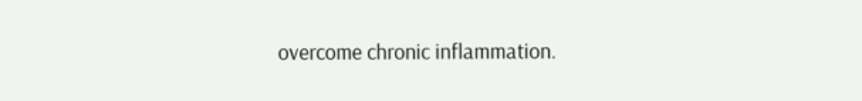overcome chronic inflammation.